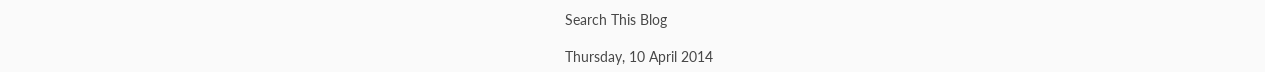Search This Blog

Thursday, 10 April 2014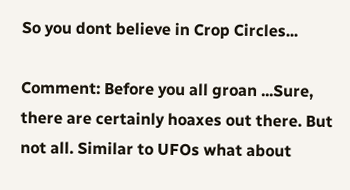So you dont believe in Crop Circles...

Comment: Before you all groan ...Sure, there are certainly hoaxes out there. But not all. Similar to UFOs what about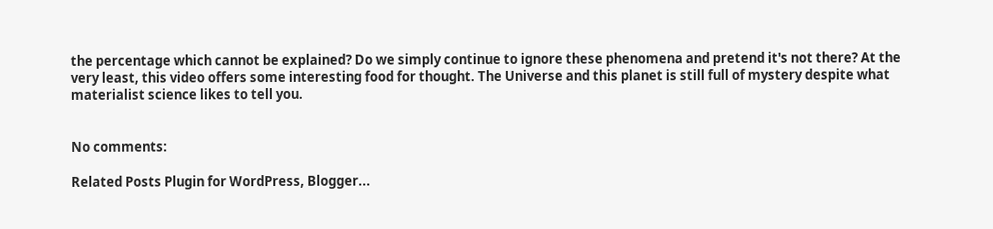the percentage which cannot be explained? Do we simply continue to ignore these phenomena and pretend it's not there? At the very least, this video offers some interesting food for thought. The Universe and this planet is still full of mystery despite what materialist science likes to tell you.


No comments:

Related Posts Plugin for WordPress, Blogger...